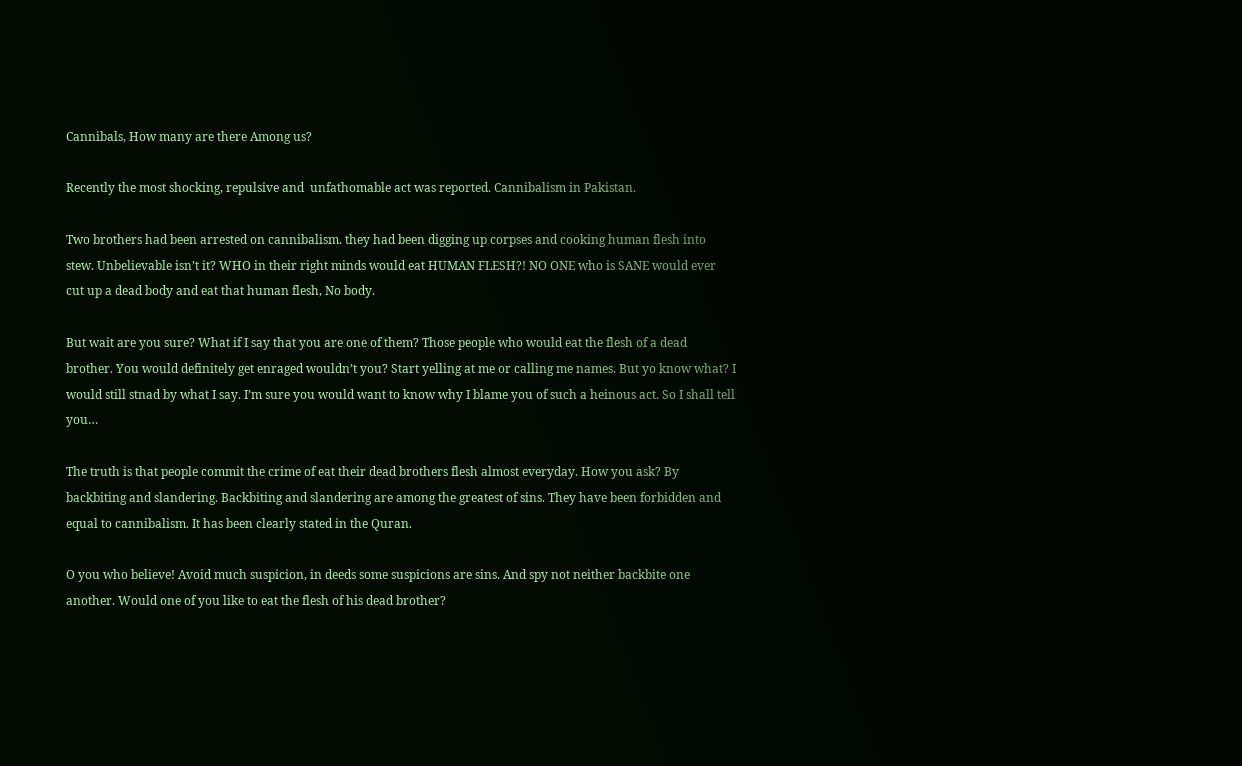Cannibals, How many are there Among us?

Recently the most shocking, repulsive and  unfathomable act was reported. Cannibalism in Pakistan.

Two brothers had been arrested on cannibalism. they had been digging up corpses and cooking human flesh into stew. Unbelievable isn’t it? WHO in their right minds would eat HUMAN FLESH?! NO ONE who is SANE would ever cut up a dead body and eat that human flesh, No body.

But wait are you sure? What if I say that you are one of them? Those people who would eat the flesh of a dead brother. You would definitely get enraged wouldn’t you? Start yelling at me or calling me names. But yo know what? I would still stnad by what I say. I’m sure you would want to know why I blame you of such a heinous act. So I shall tell you…

The truth is that people commit the crime of eat their dead brothers flesh almost everyday. How you ask? By backbiting and slandering. Backbiting and slandering are among the greatest of sins. They have been forbidden and equal to cannibalism. It has been clearly stated in the Quran.

O you who believe! Avoid much suspicion, in deeds some suspicions are sins. And spy not neither backbite one another. Would one of you like to eat the flesh of his dead brother?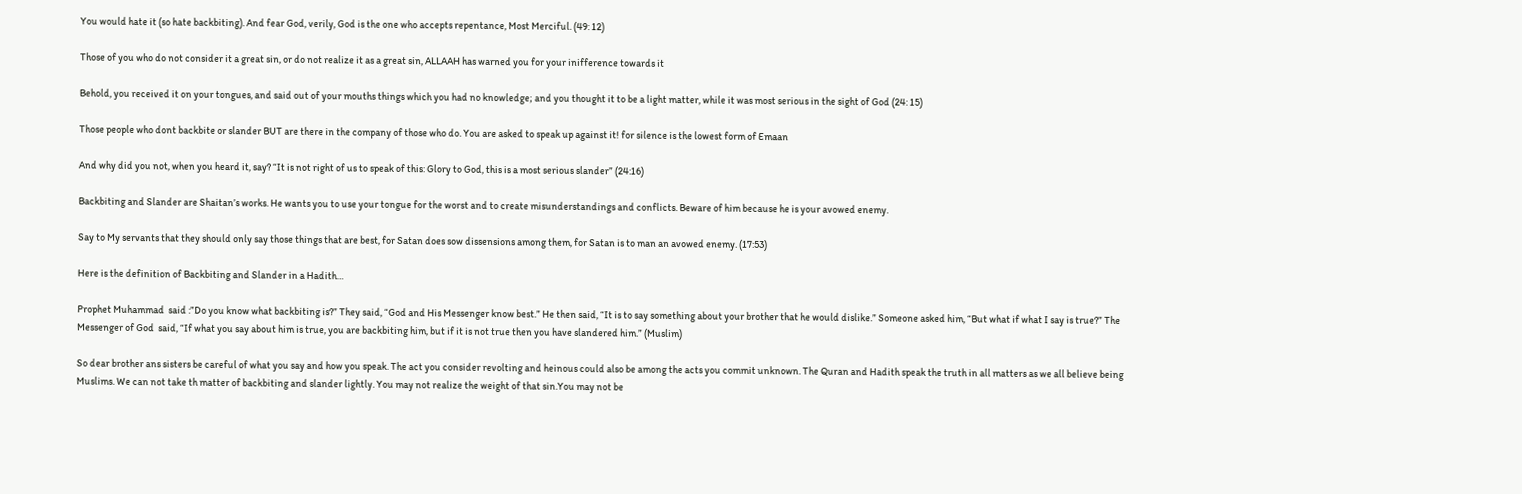You would hate it (so hate backbiting). And fear God, verily, God is the one who accepts repentance, Most Merciful. (49: 12)

Those of you who do not consider it a great sin, or do not realize it as a great sin, ALLAAH has warned you for your inifference towards it

Behold, you received it on your tongues, and said out of your mouths things which you had no knowledge; and you thought it to be a light matter, while it was most serious in the sight of God (24: 15)

Those people who dont backbite or slander BUT are there in the company of those who do. You are asked to speak up against it! for silence is the lowest form of Emaan

And why did you not, when you heard it, say? “It is not right of us to speak of this: Glory to God, this is a most serious slander” (24:16)

Backbiting and Slander are Shaitan’s works. He wants you to use your tongue for the worst and to create misunderstandings and conflicts. Beware of him because he is your avowed enemy.

Say to My servants that they should only say those things that are best, for Satan does sow dissensions among them, for Satan is to man an avowed enemy. (17:53)

Here is the definition of Backbiting and Slander in a Hadith…

Prophet Muhammad  said :”Do you know what backbiting is?” They said, “God and His Messenger know best.” He then said, “It is to say something about your brother that he would dislike.” Someone asked him, “But what if what I say is true?” The Messenger of God  said, “If what you say about him is true, you are backbiting him, but if it is not true then you have slandered him.” (Muslim)

So dear brother ans sisters be careful of what you say and how you speak. The act you consider revolting and heinous could also be among the acts you commit unknown. The Quran and Hadith speak the truth in all matters as we all believe being Muslims. We can not take th matter of backbiting and slander lightly. You may not realize the weight of that sin.You may not be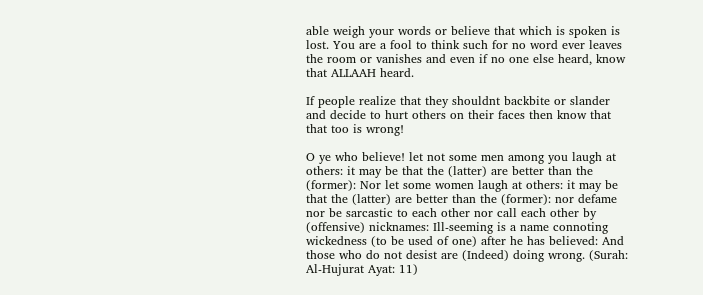able weigh your words or believe that which is spoken is lost. You are a fool to think such for no word ever leaves the room or vanishes and even if no one else heard, know that ALLAAH heard.

If people realize that they shouldnt backbite or slander and decide to hurt others on their faces then know that that too is wrong!

O ye who believe! let not some men among you laugh at others: it may be that the (latter) are better than the (former): Nor let some women laugh at others: it may be that the (latter) are better than the (former): nor defame nor be sarcastic to each other nor call each other by (offensive) nicknames: Ill-seeming is a name connoting wickedness (to be used of one) after he has believed: And those who do not desist are (Indeed) doing wrong. (Surah: Al-Hujurat Ayat: 11)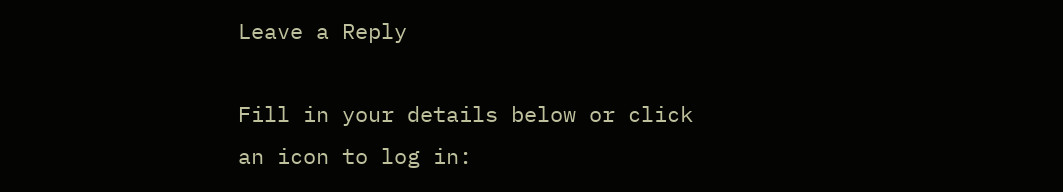Leave a Reply

Fill in your details below or click an icon to log in: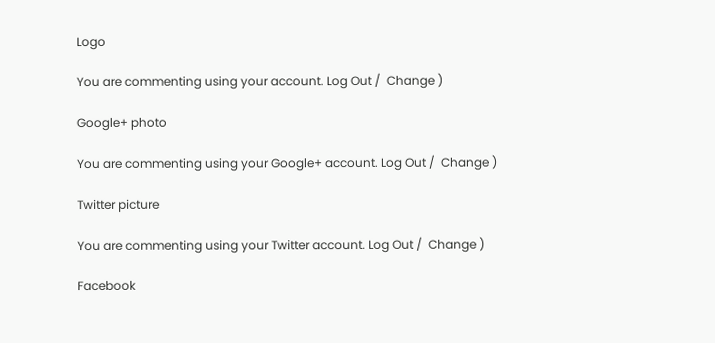Logo

You are commenting using your account. Log Out /  Change )

Google+ photo

You are commenting using your Google+ account. Log Out /  Change )

Twitter picture

You are commenting using your Twitter account. Log Out /  Change )

Facebook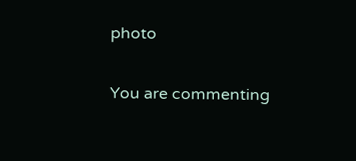photo

You are commenting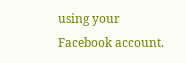using your Facebook account.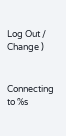Log Out /  Change )


Connecting to %s